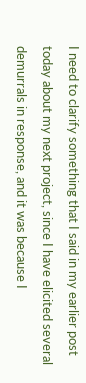I need to clarify something that I said in my earlier post today about my next project, since I have elicited several demurrals in response, and it was because I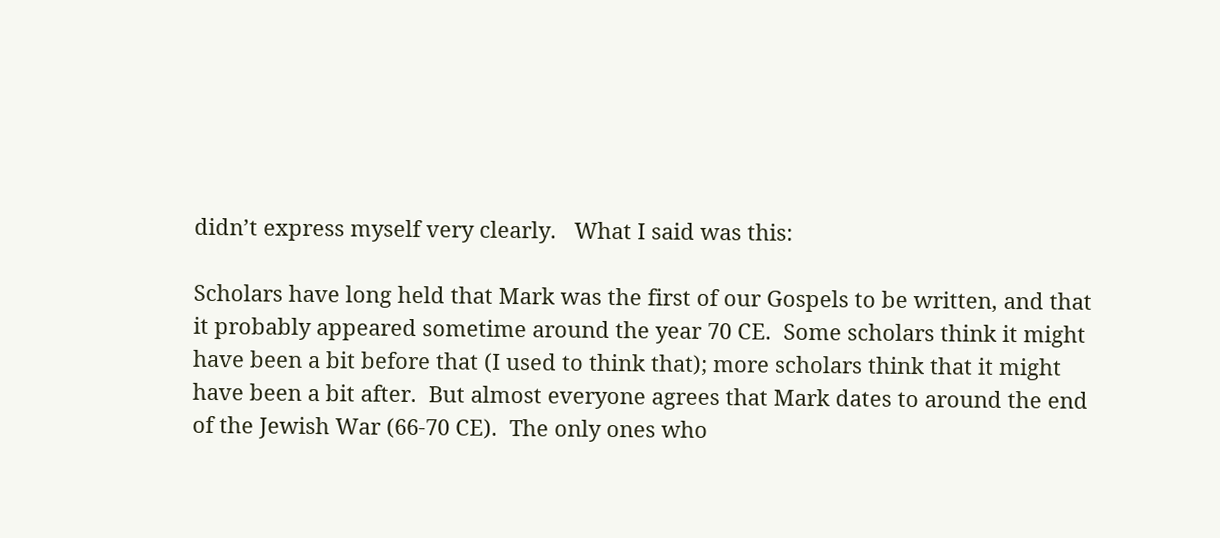didn’t express myself very clearly.   What I said was this:

Scholars have long held that Mark was the first of our Gospels to be written, and that it probably appeared sometime around the year 70 CE.  Some scholars think it might have been a bit before that (I used to think that); more scholars think that it might have been a bit after.  But almost everyone agrees that Mark dates to around the end of the Jewish War (66-70 CE).  The only ones who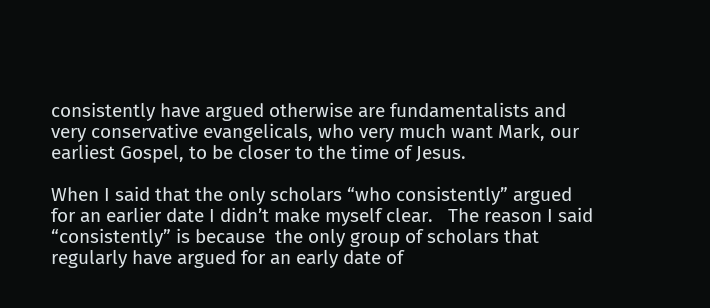consistently have argued otherwise are fundamentalists and very conservative evangelicals, who very much want Mark, our earliest Gospel, to be closer to the time of Jesus.

When I said that the only scholars “who consistently” argued for an earlier date I didn’t make myself clear.   The reason I said “consistently” is because  the only group of scholars that regularly have argued for an early date of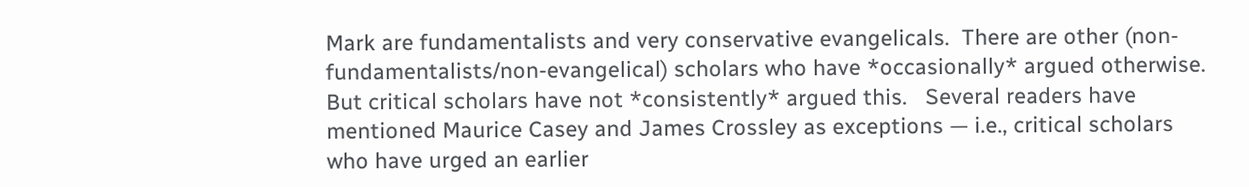Mark are fundamentalists and very conservative evangelicals.  There are other (non-fundamentalists/non-evangelical) scholars who have *occasionally* argued otherwise.  But critical scholars have not *consistently* argued this.   Several readers have mentioned Maurice Casey and James Crossley as exceptions — i.e., critical scholars who have urged an earlier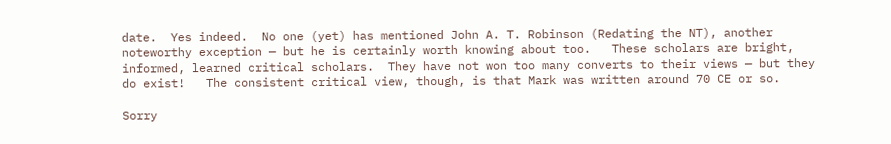date.  Yes indeed.  No one (yet) has mentioned John A. T. Robinson (Redating the NT), another noteworthy exception — but he is certainly worth knowing about too.   These scholars are bright, informed, learned critical scholars.  They have not won too many converts to their views — but they do exist!   The consistent critical view, though, is that Mark was written around 70 CE or so.

Sorry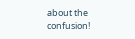about the confusion!